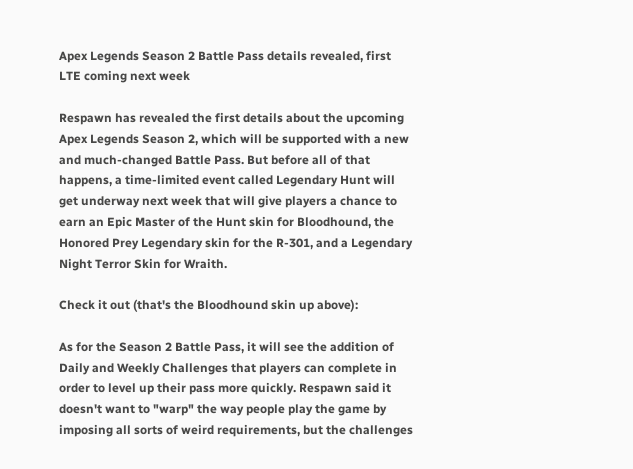Apex Legends Season 2 Battle Pass details revealed, first LTE coming next week

Respawn has revealed the first details about the upcoming Apex Legends Season 2, which will be supported with a new and much-changed Battle Pass. But before all of that happens, a time-limited event called Legendary Hunt will get underway next week that will give players a chance to earn an Epic Master of the Hunt skin for Bloodhound, the Honored Prey Legendary skin for the R-301, and a Legendary Night Terror Skin for Wraith.

Check it out (that's the Bloodhound skin up above):

As for the Season 2 Battle Pass, it will see the addition of Daily and Weekly Challenges that players can complete in order to level up their pass more quickly. Respawn said it doesn't want to "warp" the way people play the game by imposing all sorts of weird requirements, but the challenges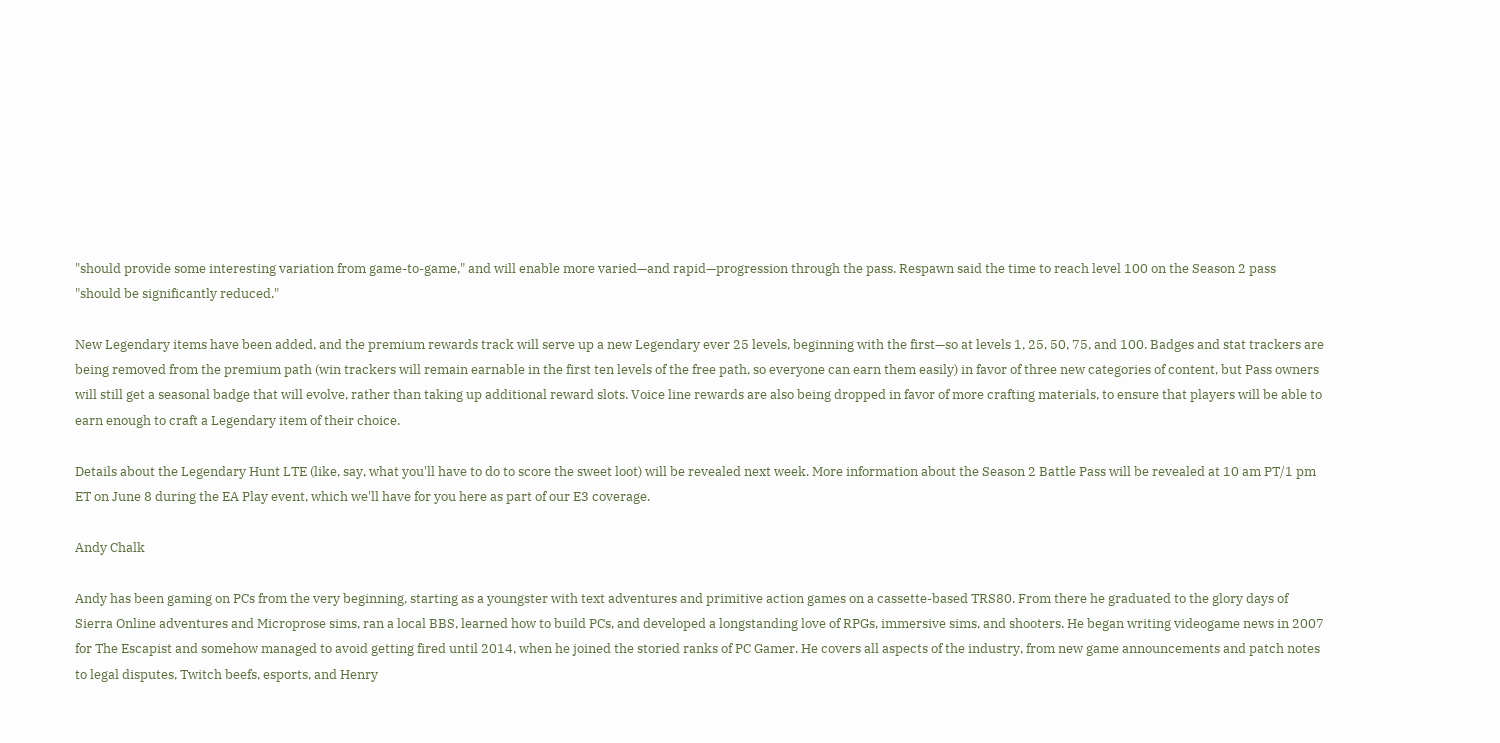"should provide some interesting variation from game-to-game," and will enable more varied—and rapid—progression through the pass. Respawn said the time to reach level 100 on the Season 2 pass "should be significantly reduced."

New Legendary items have been added, and the premium rewards track will serve up a new Legendary ever 25 levels, beginning with the first—so at levels 1, 25, 50, 75, and 100. Badges and stat trackers are being removed from the premium path (win trackers will remain earnable in the first ten levels of the free path, so everyone can earn them easily) in favor of three new categories of content, but Pass owners will still get a seasonal badge that will evolve, rather than taking up additional reward slots. Voice line rewards are also being dropped in favor of more crafting materials, to ensure that players will be able to earn enough to craft a Legendary item of their choice.

Details about the Legendary Hunt LTE (like, say, what you'll have to do to score the sweet loot) will be revealed next week. More information about the Season 2 Battle Pass will be revealed at 10 am PT/1 pm ET on June 8 during the EA Play event, which we'll have for you here as part of our E3 coverage.

Andy Chalk

Andy has been gaming on PCs from the very beginning, starting as a youngster with text adventures and primitive action games on a cassette-based TRS80. From there he graduated to the glory days of Sierra Online adventures and Microprose sims, ran a local BBS, learned how to build PCs, and developed a longstanding love of RPGs, immersive sims, and shooters. He began writing videogame news in 2007 for The Escapist and somehow managed to avoid getting fired until 2014, when he joined the storied ranks of PC Gamer. He covers all aspects of the industry, from new game announcements and patch notes to legal disputes, Twitch beefs, esports, and Henry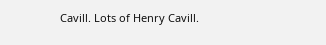Cavill. Lots of Henry Cavill.